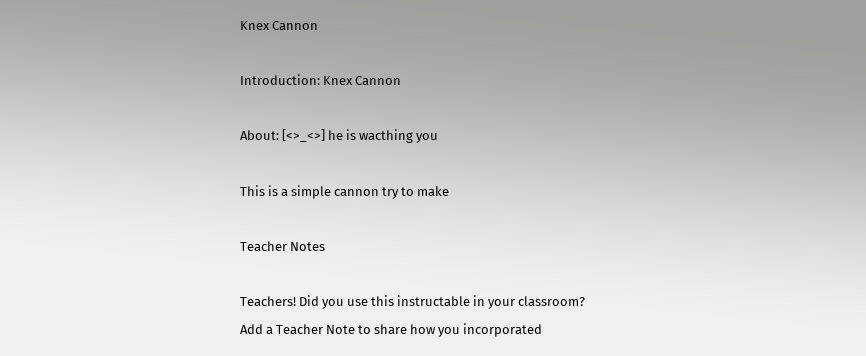Knex Cannon

Introduction: Knex Cannon

About: [<>_<>] he is wacthing you

This is a simple cannon try to make

Teacher Notes

Teachers! Did you use this instructable in your classroom?
Add a Teacher Note to share how you incorporated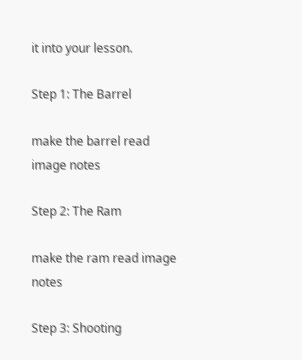it into your lesson.

Step 1: The Barrel

make the barrel read image notes

Step 2: The Ram

make the ram read image notes

Step 3: Shooting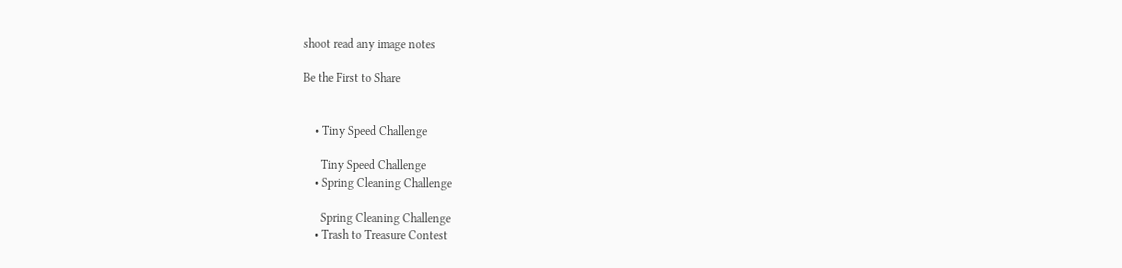shoot read any image notes

Be the First to Share


    • Tiny Speed Challenge

      Tiny Speed Challenge
    • Spring Cleaning Challenge

      Spring Cleaning Challenge
    • Trash to Treasure Contest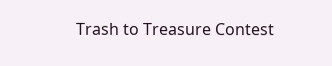Trash to Treasure Contest